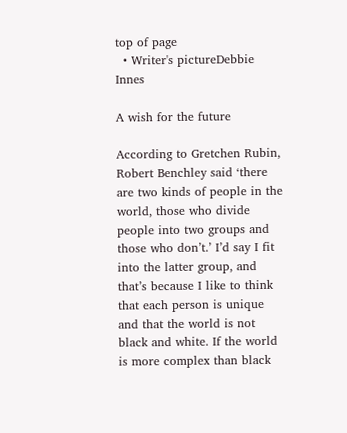top of page
  • Writer's pictureDebbie Innes

A wish for the future

According to Gretchen Rubin, Robert Benchley said ‘there are two kinds of people in the world, those who divide people into two groups and those who don’t.’ I’d say I fit into the latter group, and that’s because I like to think that each person is unique and that the world is not black and white. If the world is more complex than black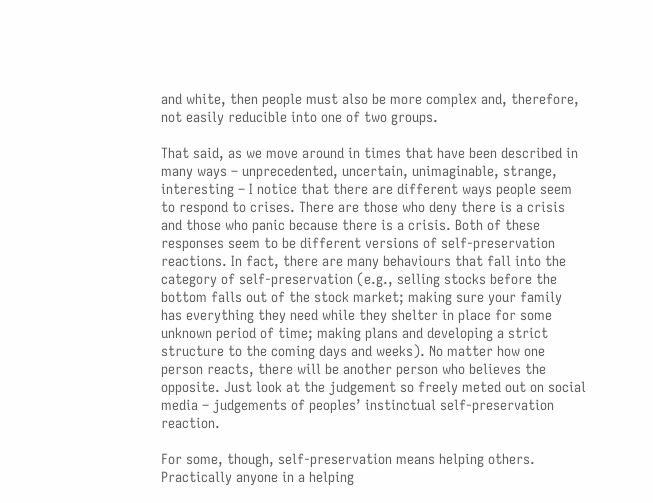and white, then people must also be more complex and, therefore, not easily reducible into one of two groups.

That said, as we move around in times that have been described in many ways – unprecedented, uncertain, unimaginable, strange, interesting – I notice that there are different ways people seem to respond to crises. There are those who deny there is a crisis and those who panic because there is a crisis. Both of these responses seem to be different versions of self-preservation reactions. In fact, there are many behaviours that fall into the category of self-preservation (e.g., selling stocks before the bottom falls out of the stock market; making sure your family has everything they need while they shelter in place for some unknown period of time; making plans and developing a strict structure to the coming days and weeks). No matter how one person reacts, there will be another person who believes the opposite. Just look at the judgement so freely meted out on social media – judgements of peoples’ instinctual self-preservation reaction.

For some, though, self-preservation means helping others. Practically anyone in a helping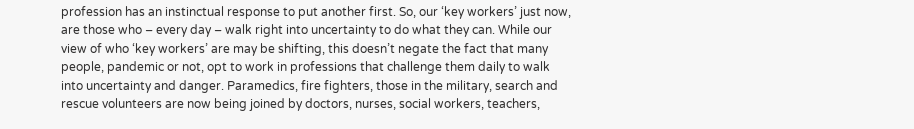profession has an instinctual response to put another first. So, our ‘key workers’ just now, are those who – every day – walk right into uncertainty to do what they can. While our view of who ‘key workers’ are may be shifting, this doesn’t negate the fact that many people, pandemic or not, opt to work in professions that challenge them daily to walk into uncertainty and danger. Paramedics, fire fighters, those in the military, search and rescue volunteers are now being joined by doctors, nurses, social workers, teachers,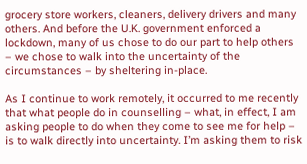grocery store workers, cleaners, delivery drivers and many others. And before the U.K. government enforced a lockdown, many of us chose to do our part to help others – we chose to walk into the uncertainty of the circumstances – by sheltering in-place.

As I continue to work remotely, it occurred to me recently that what people do in counselling – what, in effect, I am asking people to do when they come to see me for help – is to walk directly into uncertainty. I’m asking them to risk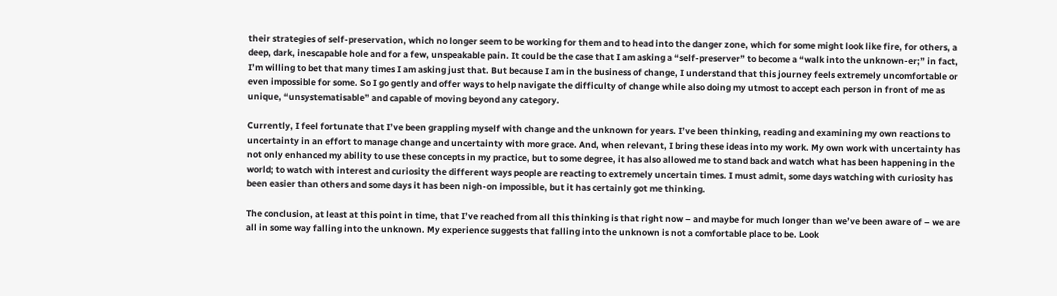their strategies of self-preservation, which no longer seem to be working for them and to head into the danger zone, which for some might look like fire, for others, a deep, dark, inescapable hole and for a few, unspeakable pain. It could be the case that I am asking a “self-preserver” to become a “walk into the unknown-er;” in fact, I’m willing to bet that many times I am asking just that. But because I am in the business of change, I understand that this journey feels extremely uncomfortable or even impossible for some. So I go gently and offer ways to help navigate the difficulty of change while also doing my utmost to accept each person in front of me as unique, “unsystematisable” and capable of moving beyond any category.

Currently, I feel fortunate that I’ve been grappling myself with change and the unknown for years. I’ve been thinking, reading and examining my own reactions to uncertainty in an effort to manage change and uncertainty with more grace. And, when relevant, I bring these ideas into my work. My own work with uncertainty has not only enhanced my ability to use these concepts in my practice, but to some degree, it has also allowed me to stand back and watch what has been happening in the world; to watch with interest and curiosity the different ways people are reacting to extremely uncertain times. I must admit, some days watching with curiosity has been easier than others and some days it has been nigh-on impossible, but it has certainly got me thinking.

The conclusion, at least at this point in time, that I’ve reached from all this thinking is that right now – and maybe for much longer than we’ve been aware of – we are all in some way falling into the unknown. My experience suggests that falling into the unknown is not a comfortable place to be. Look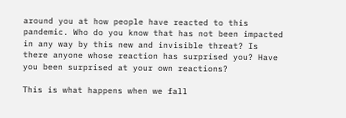around you at how people have reacted to this pandemic. Who do you know that has not been impacted in any way by this new and invisible threat? Is there anyone whose reaction has surprised you? Have you been surprised at your own reactions?

This is what happens when we fall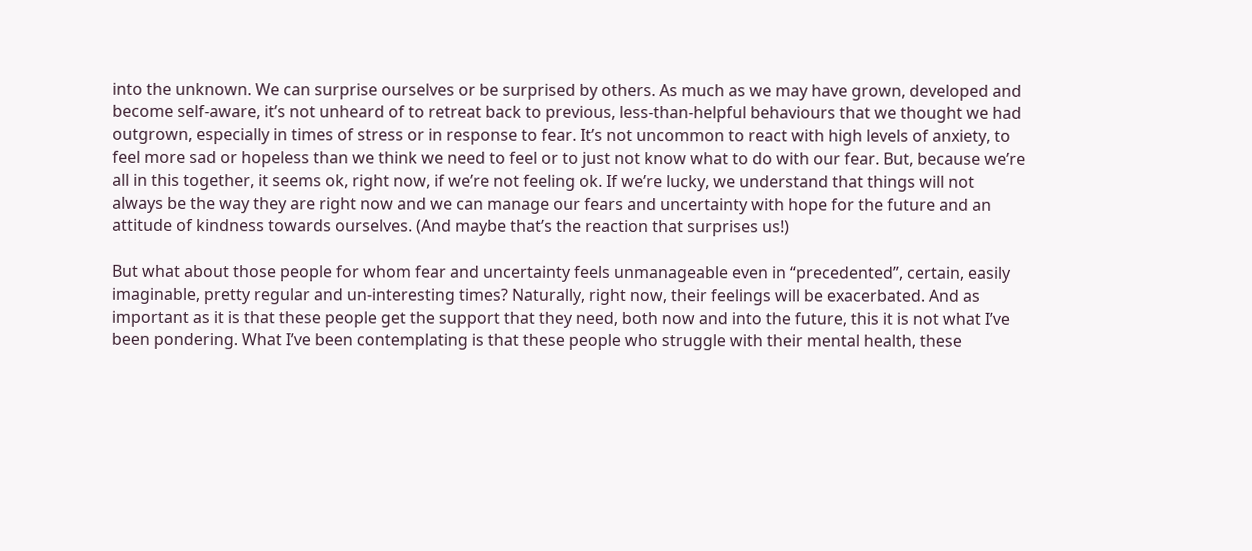into the unknown. We can surprise ourselves or be surprised by others. As much as we may have grown, developed and become self-aware, it’s not unheard of to retreat back to previous, less-than-helpful behaviours that we thought we had outgrown, especially in times of stress or in response to fear. It’s not uncommon to react with high levels of anxiety, to feel more sad or hopeless than we think we need to feel or to just not know what to do with our fear. But, because we’re all in this together, it seems ok, right now, if we’re not feeling ok. If we’re lucky, we understand that things will not always be the way they are right now and we can manage our fears and uncertainty with hope for the future and an attitude of kindness towards ourselves. (And maybe that’s the reaction that surprises us!)

But what about those people for whom fear and uncertainty feels unmanageable even in “precedented”, certain, easily imaginable, pretty regular and un-interesting times? Naturally, right now, their feelings will be exacerbated. And as important as it is that these people get the support that they need, both now and into the future, this it is not what I’ve been pondering. What I’ve been contemplating is that these people who struggle with their mental health, these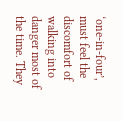‘one-in-four’, must feel the discomfort of walking into danger most of the time. They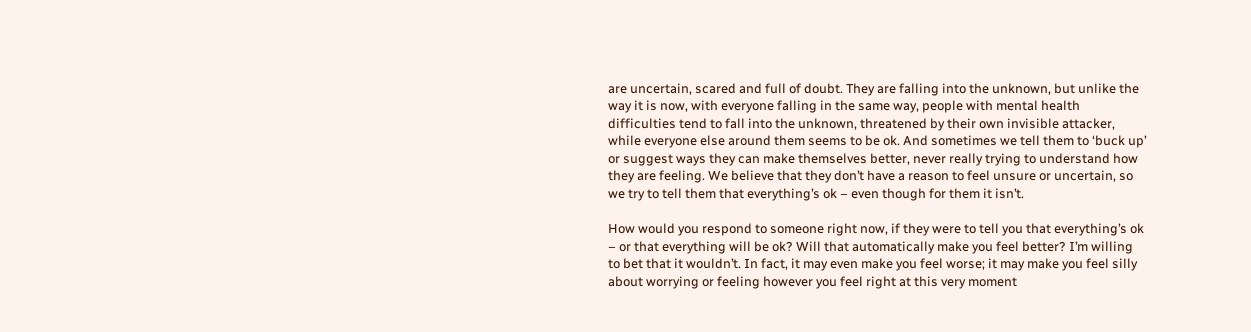are uncertain, scared and full of doubt. They are falling into the unknown, but unlike the way it is now, with everyone falling in the same way, people with mental health difficulties tend to fall into the unknown, threatened by their own invisible attacker, while everyone else around them seems to be ok. And sometimes we tell them to ‘buck up’ or suggest ways they can make themselves better, never really trying to understand how they are feeling. We believe that they don’t have a reason to feel unsure or uncertain, so we try to tell them that everything’s ok – even though for them it isn’t.

How would you respond to someone right now, if they were to tell you that everything’s ok – or that everything will be ok? Will that automatically make you feel better? I’m willing to bet that it wouldn’t. In fact, it may even make you feel worse; it may make you feel silly about worrying or feeling however you feel right at this very moment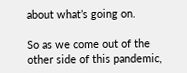about what’s going on.

So as we come out of the other side of this pandemic,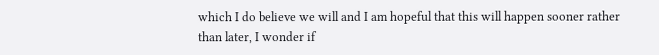which I do believe we will and I am hopeful that this will happen sooner rather than later, I wonder if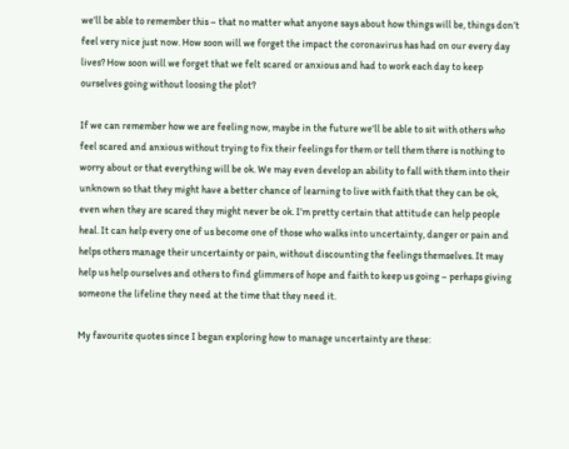we’ll be able to remember this – that no matter what anyone says about how things will be, things don’t feel very nice just now. How soon will we forget the impact the coronavirus has had on our every day lives? How soon will we forget that we felt scared or anxious and had to work each day to keep ourselves going without loosing the plot?

If we can remember how we are feeling now, maybe in the future we’ll be able to sit with others who feel scared and anxious without trying to fix their feelings for them or tell them there is nothing to worry about or that everything will be ok. We may even develop an ability to fall with them into their unknown so that they might have a better chance of learning to live with faith that they can be ok, even when they are scared they might never be ok. I’m pretty certain that attitude can help people heal. It can help every one of us become one of those who walks into uncertainty, danger or pain and helps others manage their uncertainty or pain, without discounting the feelings themselves. It may help us help ourselves and others to find glimmers of hope and faith to keep us going – perhaps giving someone the lifeline they need at the time that they need it.

My favourite quotes since I began exploring how to manage uncertainty are these: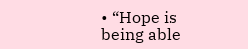• “Hope is being able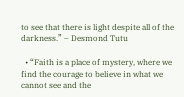to see that there is light despite all of the darkness.” – Desmond Tutu

  • “Faith is a place of mystery, where we find the courage to believe in what we cannot see and the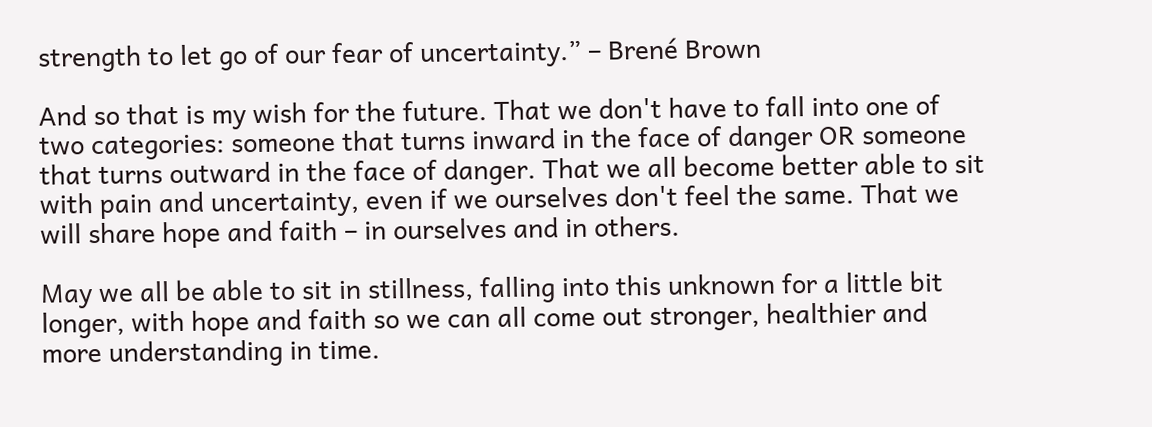strength to let go of our fear of uncertainty.” – Brené Brown

And so that is my wish for the future. That we don't have to fall into one of two categories: someone that turns inward in the face of danger OR someone that turns outward in the face of danger. That we all become better able to sit with pain and uncertainty, even if we ourselves don't feel the same. That we will share hope and faith – in ourselves and in others.

May we all be able to sit in stillness, falling into this unknown for a little bit longer, with hope and faith so we can all come out stronger, healthier and more understanding in time.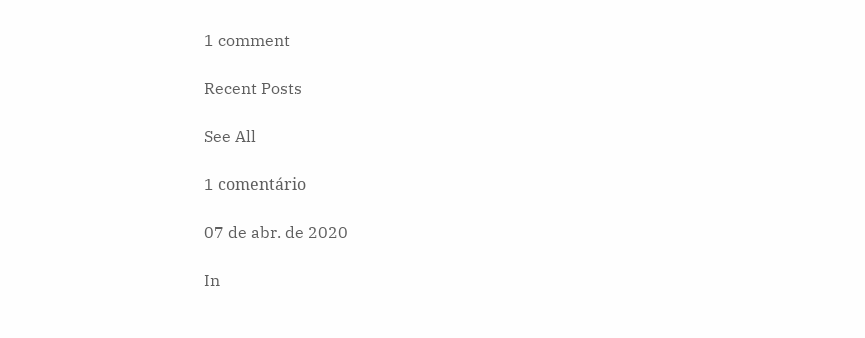1 comment

Recent Posts

See All

1 comentário

07 de abr. de 2020

In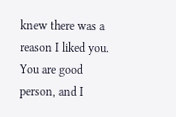knew there was a reason I liked you. You are good person, and I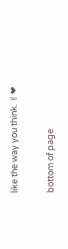like the way you think. ✌❤

bottom of page